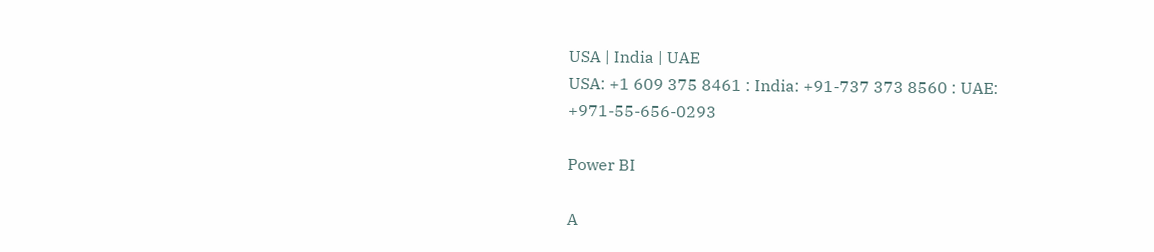USA | India | UAE
USA: +1 609 375 8461 : India: +91-737 373 8560 : UAE: +971-55-656-0293

Power BI

A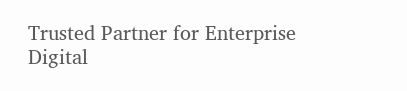Trusted Partner for Enterprise Digital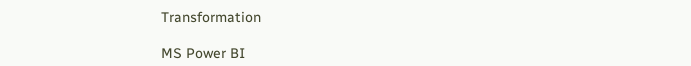Transformation

MS Power BI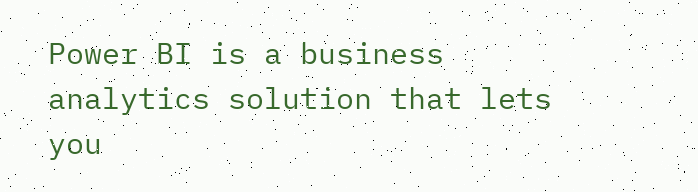Power BI is a business analytics solution that lets you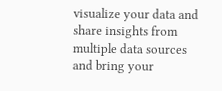visualize your data and share insights from multiple data sources and bring your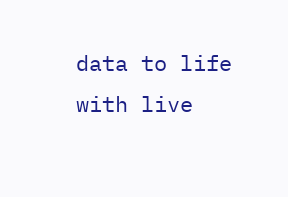data to life with live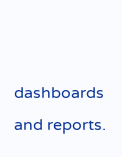dashboards and reports.